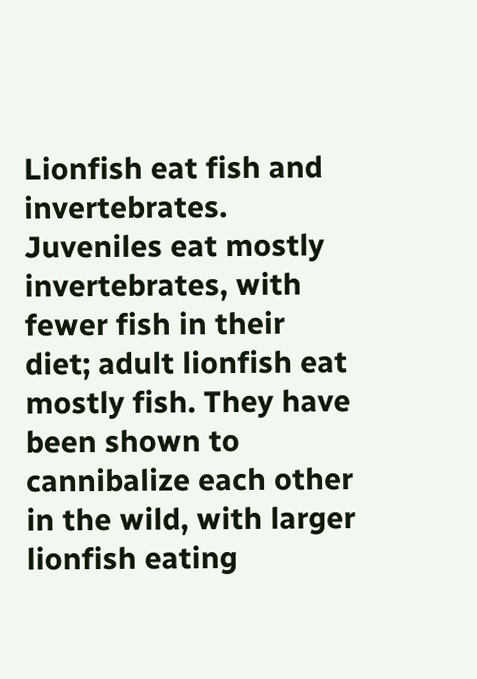Lionfish eat fish and invertebrates. Juveniles eat mostly invertebrates, with fewer fish in their diet; adult lionfish eat mostly fish. They have been shown to cannibalize each other in the wild, with larger lionfish eating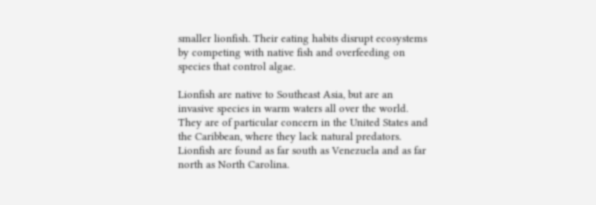smaller lionfish. Their eating habits disrupt ecosystems by competing with native fish and overfeeding on species that control algae.

Lionfish are native to Southeast Asia, but are an invasive species in warm waters all over the world. They are of particular concern in the United States and the Caribbean, where they lack natural predators. Lionfish are found as far south as Venezuela and as far north as North Carolina.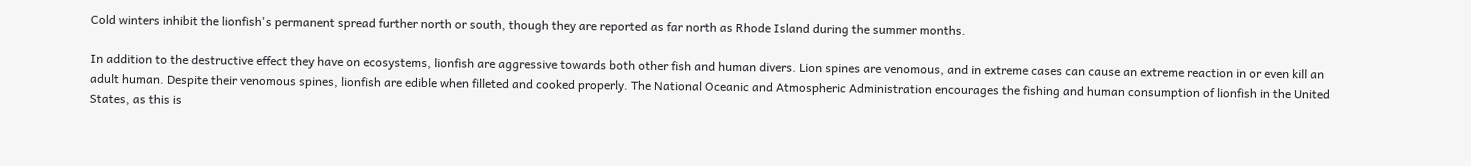Cold winters inhibit the lionfish's permanent spread further north or south, though they are reported as far north as Rhode Island during the summer months.

In addition to the destructive effect they have on ecosystems, lionfish are aggressive towards both other fish and human divers. Lion spines are venomous, and in extreme cases can cause an extreme reaction in or even kill an adult human. Despite their venomous spines, lionfish are edible when filleted and cooked properly. The National Oceanic and Atmospheric Administration encourages the fishing and human consumption of lionfish in the United States, as this is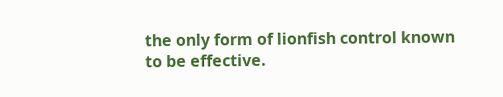the only form of lionfish control known to be effective.